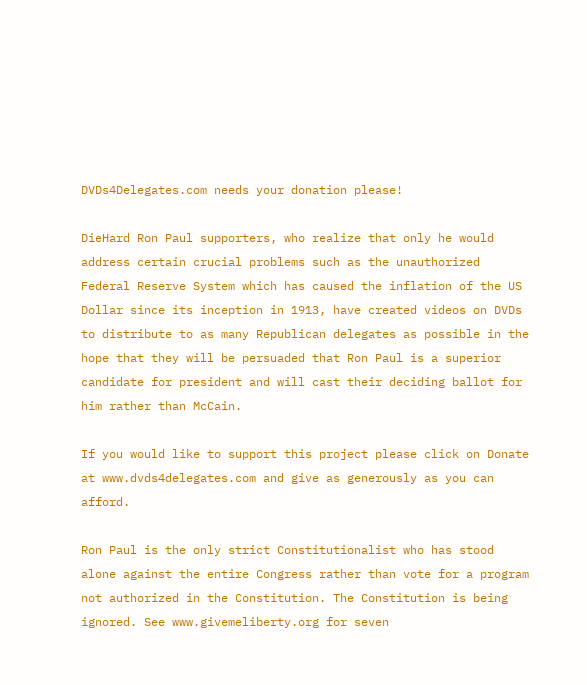DVDs4Delegates.com needs your donation please!

DieHard Ron Paul supporters, who realize that only he would address certain crucial problems such as the unauthorized Federal Reserve System which has caused the inflation of the US Dollar since its inception in 1913, have created videos on DVDs to distribute to as many Republican delegates as possible in the hope that they will be persuaded that Ron Paul is a superior candidate for president and will cast their deciding ballot for him rather than McCain.

If you would like to support this project please click on Donate at www.dvds4delegates.com and give as generously as you can afford.

Ron Paul is the only strict Constitutionalist who has stood alone against the entire Congress rather than vote for a program not authorized in the Constitution. The Constitution is being ignored. See www.givemeliberty.org for seven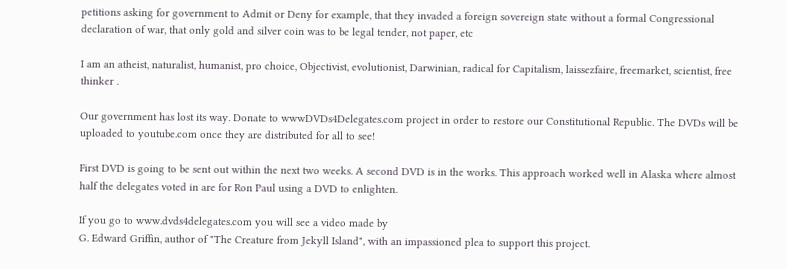petitions asking for government to Admit or Deny for example, that they invaded a foreign sovereign state without a formal Congressional declaration of war, that only gold and silver coin was to be legal tender, not paper, etc

I am an atheist, naturalist, humanist, pro choice, Objectivist, evolutionist, Darwinian, radical for Capitalism, laissezfaire, freemarket, scientist, free thinker .

Our government has lost its way. Donate to wwwDVDs4Delegates.com project in order to restore our Constitutional Republic. The DVDs will be uploaded to youtube.com once they are distributed for all to see!

First DVD is going to be sent out within the next two weeks. A second DVD is in the works. This approach worked well in Alaska where almost half the delegates voted in are for Ron Paul using a DVD to enlighten.

If you go to www.dvds4delegates.com you will see a video made by
G. Edward Griffin, author of "The Creature from Jekyll Island", with an impassioned plea to support this project.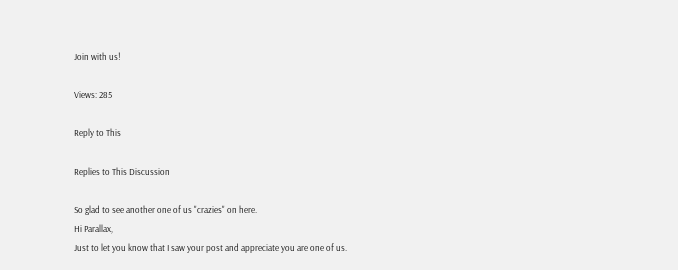Join with us!

Views: 285

Reply to This

Replies to This Discussion

So glad to see another one of us "crazies" on here.
Hi Parallax,
Just to let you know that I saw your post and appreciate you are one of us.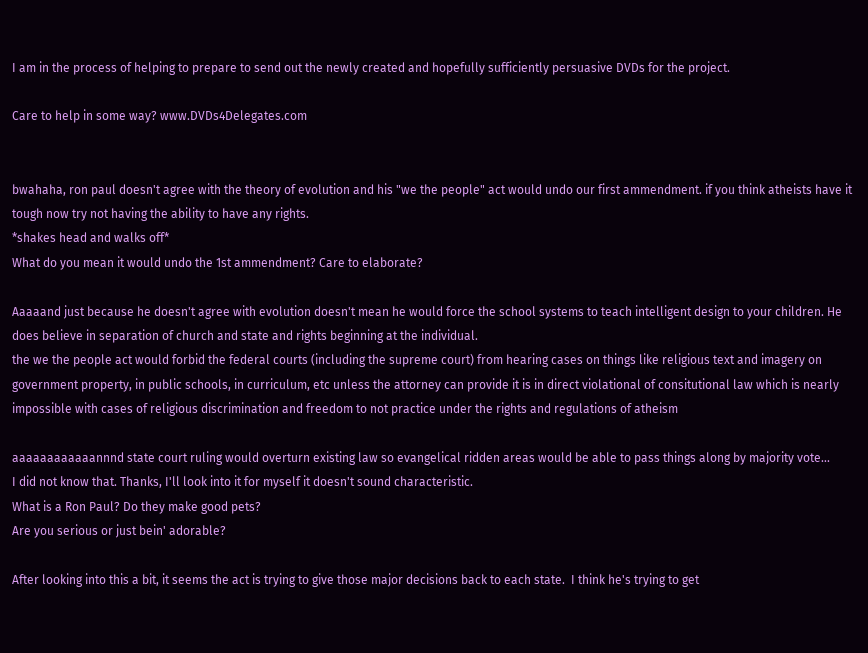I am in the process of helping to prepare to send out the newly created and hopefully sufficiently persuasive DVDs for the project.

Care to help in some way? www.DVDs4Delegates.com


bwahaha, ron paul doesn't agree with the theory of evolution and his "we the people" act would undo our first ammendment. if you think atheists have it tough now try not having the ability to have any rights.
*shakes head and walks off*
What do you mean it would undo the 1st ammendment? Care to elaborate?

Aaaaand just because he doesn't agree with evolution doesn't mean he would force the school systems to teach intelligent design to your children. He does believe in separation of church and state and rights beginning at the individual.
the we the people act would forbid the federal courts (including the supreme court) from hearing cases on things like religious text and imagery on government property, in public schools, in curriculum, etc unless the attorney can provide it is in direct violational of consitutional law which is nearly impossible with cases of religious discrimination and freedom to not practice under the rights and regulations of atheism

aaaaaaaaaaaannnd state court ruling would overturn existing law so evangelical ridden areas would be able to pass things along by majority vote...
I did not know that. Thanks, I'll look into it for myself it doesn't sound characteristic.
What is a Ron Paul? Do they make good pets?
Are you serious or just bein' adorable?

After looking into this a bit, it seems the act is trying to give those major decisions back to each state.  I think he's trying to get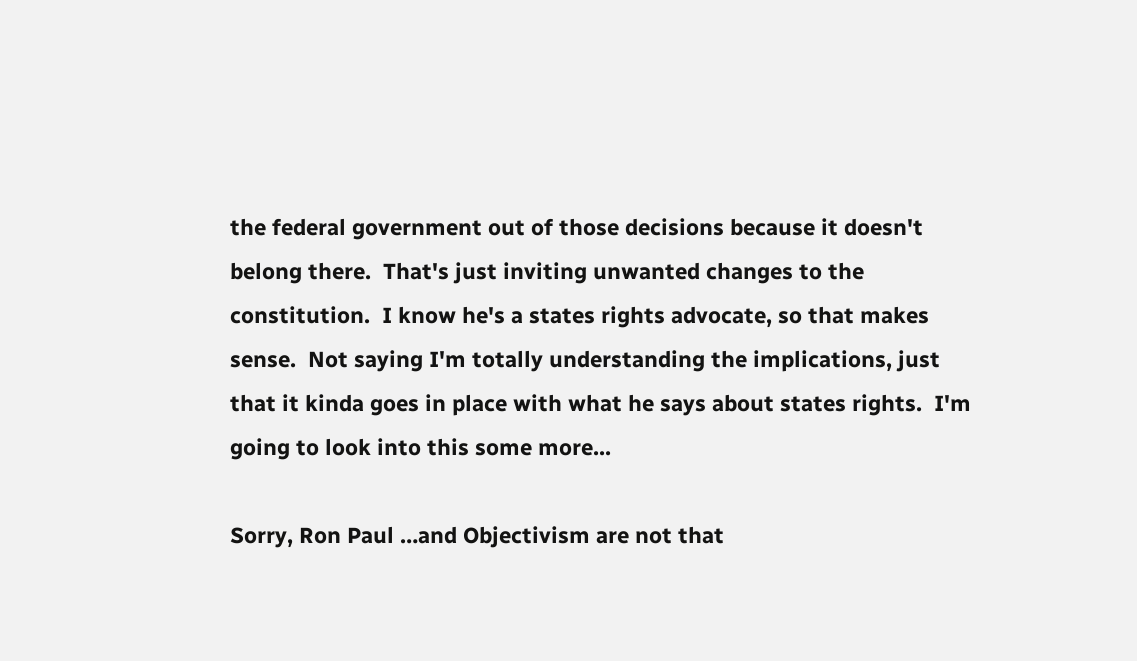the federal government out of those decisions because it doesn't belong there.  That's just inviting unwanted changes to the constitution.  I know he's a states rights advocate, so that makes sense.  Not saying I'm totally understanding the implications, just that it kinda goes in place with what he says about states rights.  I'm going to look into this some more...

Sorry, Ron Paul …and Objectivism are not that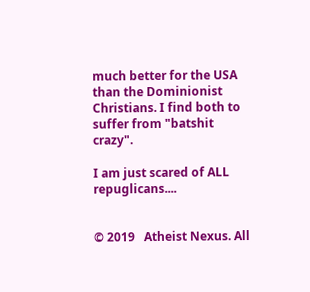much better for the USA than the Dominionist Christians. I find both to suffer from "batshit crazy".

I am just scared of ALL repuglicans....


© 2019   Atheist Nexus. All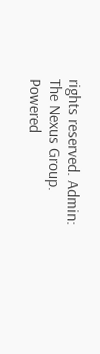rights reserved. Admin: The Nexus Group.   Powered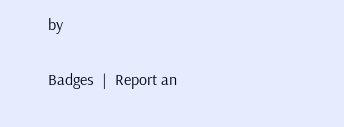by

Badges  |  Report an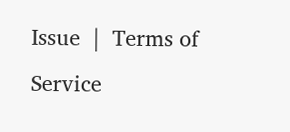Issue  |  Terms of Service